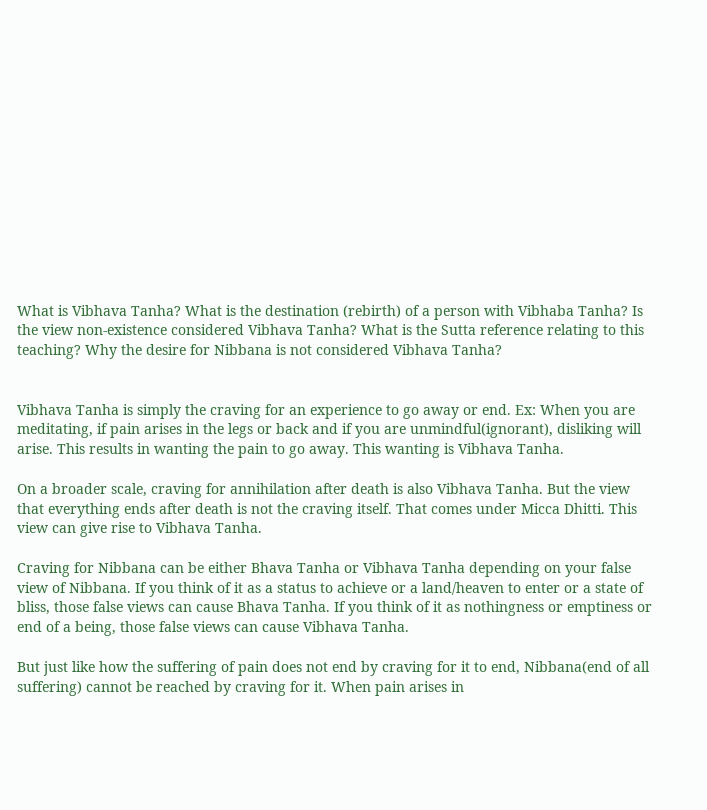What is Vibhava Tanha? What is the destination (rebirth) of a person with Vibhaba Tanha? Is the view non-existence considered Vibhava Tanha? What is the Sutta reference relating to this teaching? Why the desire for Nibbana is not considered Vibhava Tanha?


Vibhava Tanha is simply the craving for an experience to go away or end. Ex: When you are meditating, if pain arises in the legs or back and if you are unmindful(ignorant), disliking will arise. This results in wanting the pain to go away. This wanting is Vibhava Tanha.

On a broader scale, craving for annihilation after death is also Vibhava Tanha. But the view that everything ends after death is not the craving itself. That comes under Micca Dhitti. This view can give rise to Vibhava Tanha.

Craving for Nibbana can be either Bhava Tanha or Vibhava Tanha depending on your false view of Nibbana. If you think of it as a status to achieve or a land/heaven to enter or a state of bliss, those false views can cause Bhava Tanha. If you think of it as nothingness or emptiness or end of a being, those false views can cause Vibhava Tanha.

But just like how the suffering of pain does not end by craving for it to end, Nibbana(end of all suffering) cannot be reached by craving for it. When pain arises in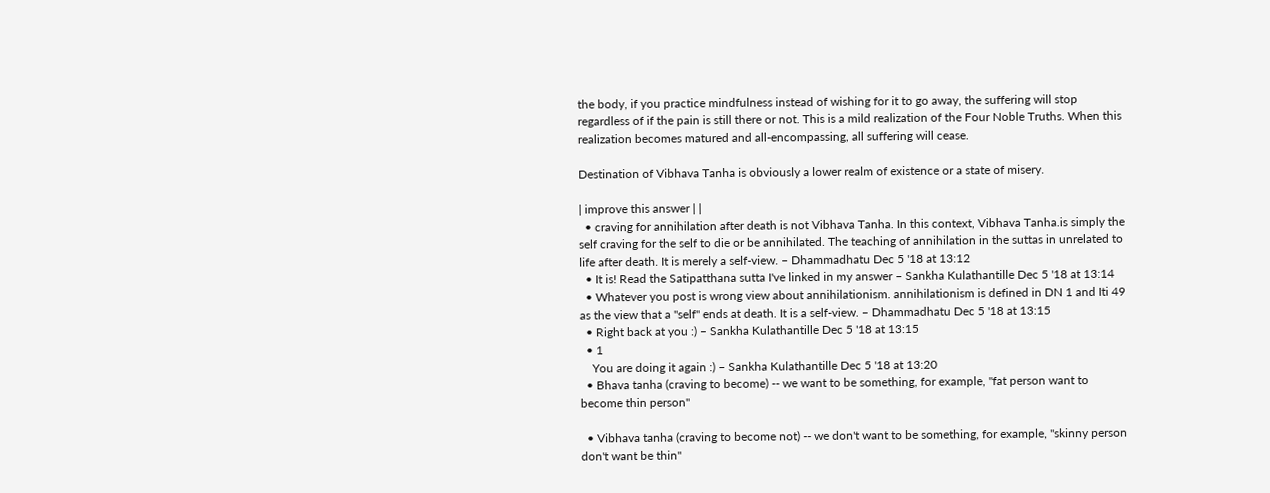the body, if you practice mindfulness instead of wishing for it to go away, the suffering will stop regardless of if the pain is still there or not. This is a mild realization of the Four Noble Truths. When this realization becomes matured and all-encompassing, all suffering will cease.

Destination of Vibhava Tanha is obviously a lower realm of existence or a state of misery.

| improve this answer | |
  • craving for annihilation after death is not Vibhava Tanha. In this context, Vibhava Tanha.is simply the self craving for the self to die or be annihilated. The teaching of annihilation in the suttas in unrelated to life after death. It is merely a self-view. – Dhammadhatu Dec 5 '18 at 13:12
  • It is! Read the Satipatthana sutta I've linked in my answer – Sankha Kulathantille Dec 5 '18 at 13:14
  • Whatever you post is wrong view about annihilationism. annihilationism is defined in DN 1 and Iti 49 as the view that a "self" ends at death. It is a self-view. – Dhammadhatu Dec 5 '18 at 13:15
  • Right back at you :) – Sankha Kulathantille Dec 5 '18 at 13:15
  • 1
    You are doing it again :) – Sankha Kulathantille Dec 5 '18 at 13:20
  • Bhava tanha (craving to become) -- we want to be something, for example, "fat person want to become thin person"

  • Vibhava tanha (craving to become not) -- we don't want to be something, for example, "skinny person don't want be thin"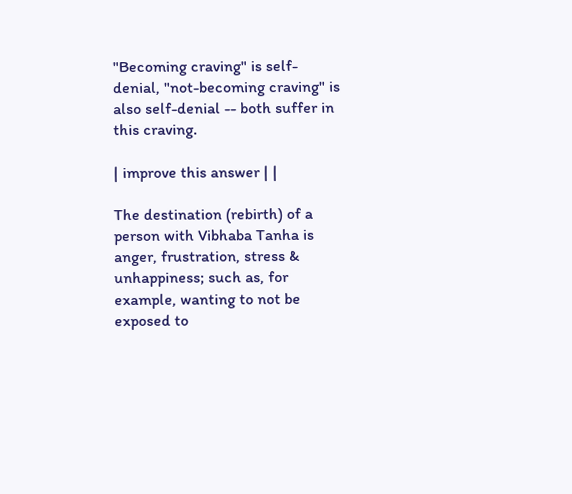"Becoming craving" is self-denial, "not-becoming craving" is also self-denial -- both suffer in this craving.

| improve this answer | |

The destination (rebirth) of a person with Vibhaba Tanha is anger, frustration, stress & unhappiness; such as, for example, wanting to not be exposed to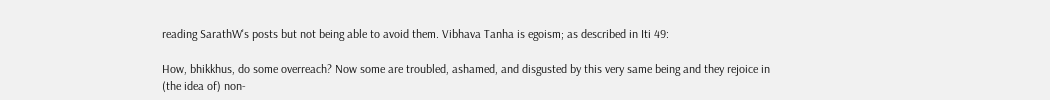reading SarathW's posts but not being able to avoid them. Vibhava Tanha is egoism; as described in Iti 49:

How, bhikkhus, do some overreach? Now some are troubled, ashamed, and disgusted by this very same being and they rejoice in (the idea of) non-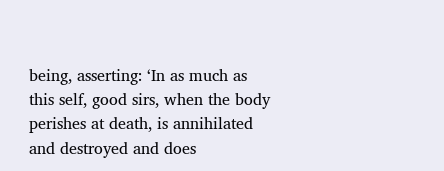being, asserting: ‘In as much as this self, good sirs, when the body perishes at death, is annihilated and destroyed and does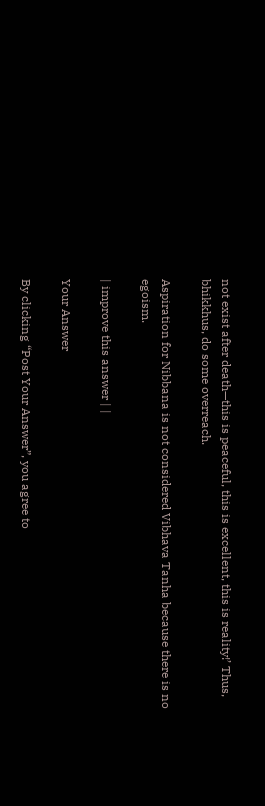not exist after death—this is peaceful, this is excellent, this is reality!’ Thus, bhikkhus, do some overreach.

Aspiration for Nibbana is not considered Vibhava Tanha because there is no egoism.

| improve this answer | |

Your Answer

By clicking “Post Your Answer”, you agree to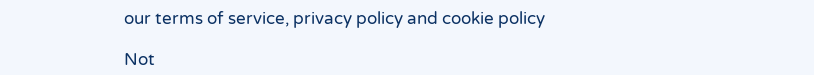our terms of service, privacy policy and cookie policy

Not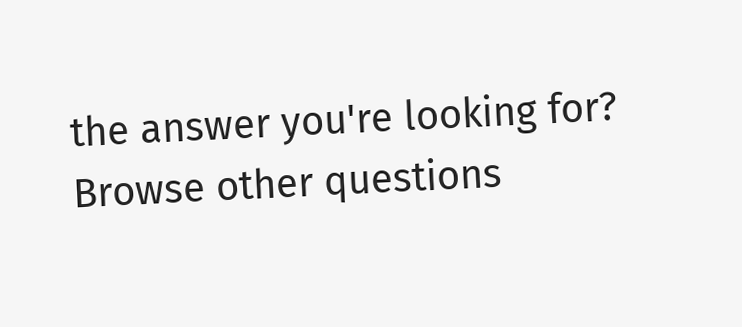the answer you're looking for? Browse other questions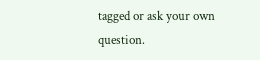tagged or ask your own question.